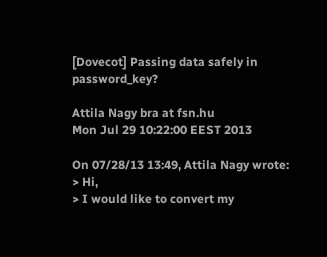[Dovecot] Passing data safely in password_key?

Attila Nagy bra at fsn.hu
Mon Jul 29 10:22:00 EEST 2013

On 07/28/13 13:49, Attila Nagy wrote:
> Hi,
> I would like to convert my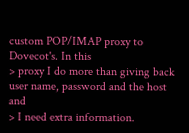custom POP/IMAP proxy to Dovecot's. In this
> proxy I do more than giving back user name, password and the host and
> I need extra information.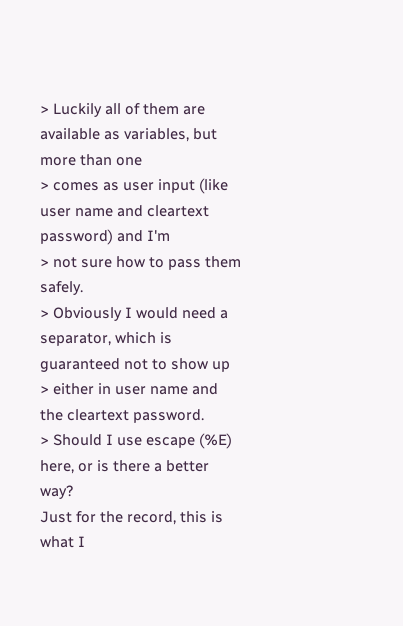> Luckily all of them are available as variables, but more than one
> comes as user input (like user name and cleartext password) and I'm
> not sure how to pass them safely.
> Obviously I would need a separator, which is guaranteed not to show up
> either in user name and the cleartext password.
> Should I use escape (%E) here, or is there a better way?
Just for the record, this is what I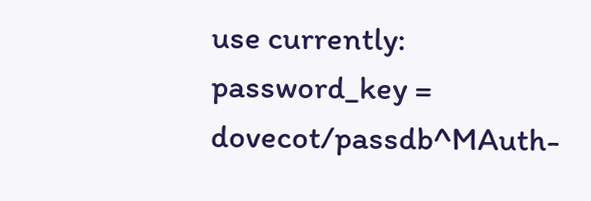use currently:
password_key = dovecot/passdb^MAuth-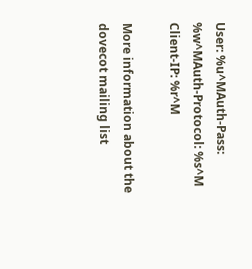User: %u^MAuth-Pass:
%w^MAuth-Protocol: %s^M
Client-IP: %r^M

More information about the dovecot mailing list